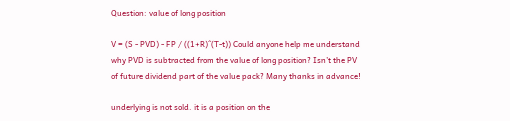Question: value of long position

V = (S - PVD) - FP / ((1+R)^(T-t)) Could anyone help me understand why PVD is subtracted from the value of long position? Isn’t the PV of future dividend part of the value pack? Many thanks in advance!

underlying is not sold. it is a position on the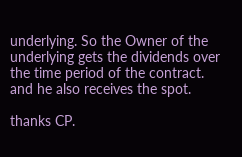underlying. So the Owner of the underlying gets the dividends over the time period of the contract. and he also receives the spot.

thanks CP.